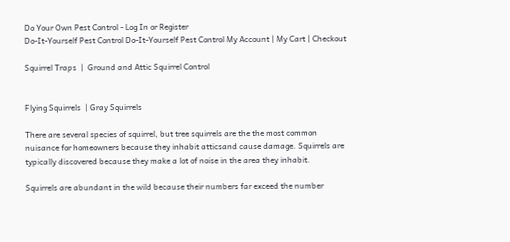Do Your Own Pest Control - Log In or Register
Do-It-Yourself Pest Control Do-It-Yourself Pest Control My Account | My Cart | Checkout

Squirrel Traps  |  Ground and Attic Squirrel Control


Flying Squirrels  | Gray Squirrels

There are several species of squirrel, but tree squirrels are the the most common nuisance for homeowners because they inhabit atticsand cause damage. Squirrels are typically discovered because they make a lot of noise in the area they inhabit.

Squirrels are abundant in the wild because their numbers far exceed the number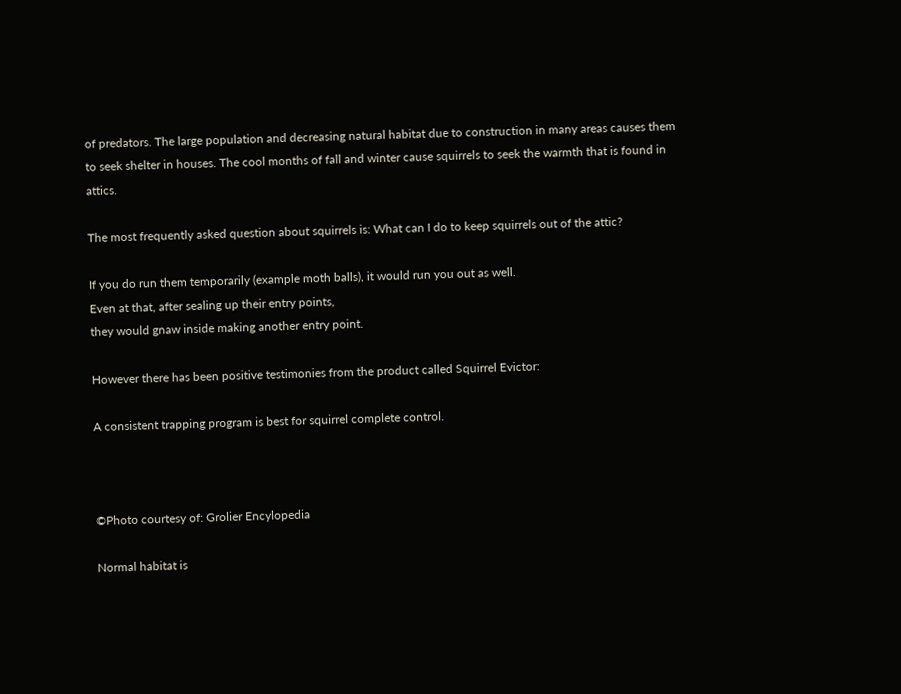of predators. The large population and decreasing natural habitat due to construction in many areas causes them to seek shelter in houses. The cool months of fall and winter cause squirrels to seek the warmth that is found in attics.

The most frequently asked question about squirrels is: What can I do to keep squirrels out of the attic?

If you do run them temporarily (example moth balls), it would run you out as well.
Even at that, after sealing up their entry points,
they would gnaw inside making another entry point.

However there has been positive testimonies from the product called Squirrel Evictor:

A consistent trapping program is best for squirrel complete control.



©Photo courtesy of: Grolier Encylopedia

Normal habitat is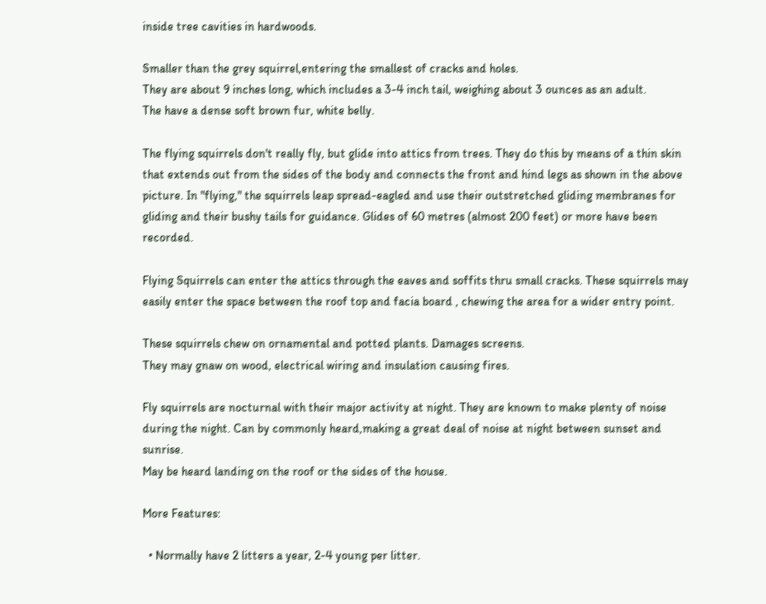inside tree cavities in hardwoods.

Smaller than the grey squirrel,entering the smallest of cracks and holes.
They are about 9 inches long, which includes a 3-4 inch tail, weighing about 3 ounces as an adult.
The have a dense soft brown fur, white belly.

The flying squirrels don't really fly, but glide into attics from trees. They do this by means of a thin skin that extends out from the sides of the body and connects the front and hind legs as shown in the above picture. In "flying," the squirrels leap spread-eagled and use their outstretched gliding membranes for gliding and their bushy tails for guidance. Glides of 60 metres (almost 200 feet) or more have been recorded.

Flying Squirrels can enter the attics through the eaves and soffits thru small cracks. These squirrels may easily enter the space between the roof top and facia board , chewing the area for a wider entry point.

These squirrels chew on ornamental and potted plants. Damages screens.
They may gnaw on wood, electrical wiring and insulation causing fires.

Fly squirrels are nocturnal with their major activity at night. They are known to make plenty of noise during the night. Can by commonly heard,making a great deal of noise at night between sunset and sunrise.
May be heard landing on the roof or the sides of the house.

More Features:

  • Normally have 2 litters a year, 2-4 young per litter.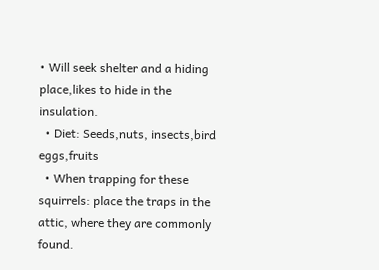• Will seek shelter and a hiding place,likes to hide in the insulation.
  • Diet: Seeds,nuts, insects,bird eggs,fruits
  • When trapping for these squirrels: place the traps in the attic, where they are commonly found.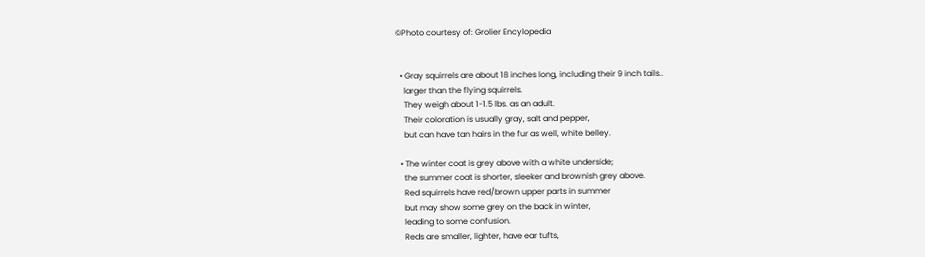©Photo courtesy of: Grolier Encylopedia


  • Gray squirrels are about 18 inches long, including their 9 inch tails..
    larger than the flying squirrels.
    They weigh about 1-1.5 lbs. as an adult.
    Their coloration is usually gray, salt and pepper,
    but can have tan hairs in the fur as well, white belley.

  • The winter coat is grey above with a white underside;
    the summer coat is shorter, sleeker and brownish grey above.
    Red squirrels have red/brown upper parts in summer
    but may show some grey on the back in winter,
    leading to some confusion.
    Reds are smaller, lighter, have ear tufts,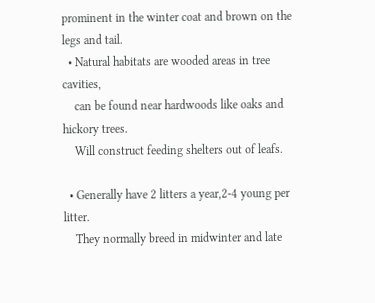prominent in the winter coat and brown on the legs and tail.
  • Natural habitats are wooded areas in tree cavities,
    can be found near hardwoods like oaks and hickory trees.
    Will construct feeding shelters out of leafs.

  • Generally have 2 litters a year,2-4 young per litter.
    They normally breed in midwinter and late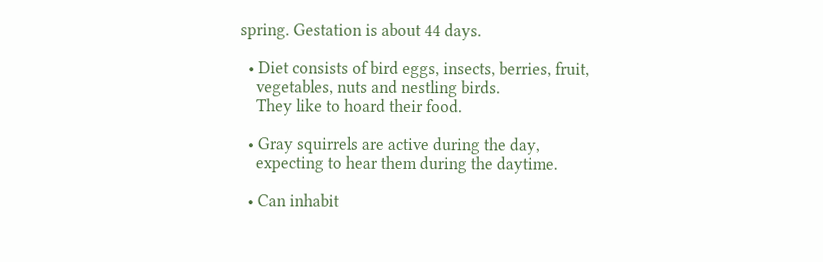spring. Gestation is about 44 days.

  • Diet consists of bird eggs, insects, berries, fruit,
    vegetables, nuts and nestling birds.
    They like to hoard their food.

  • Gray squirrels are active during the day,
    expecting to hear them during the daytime.

  • Can inhabit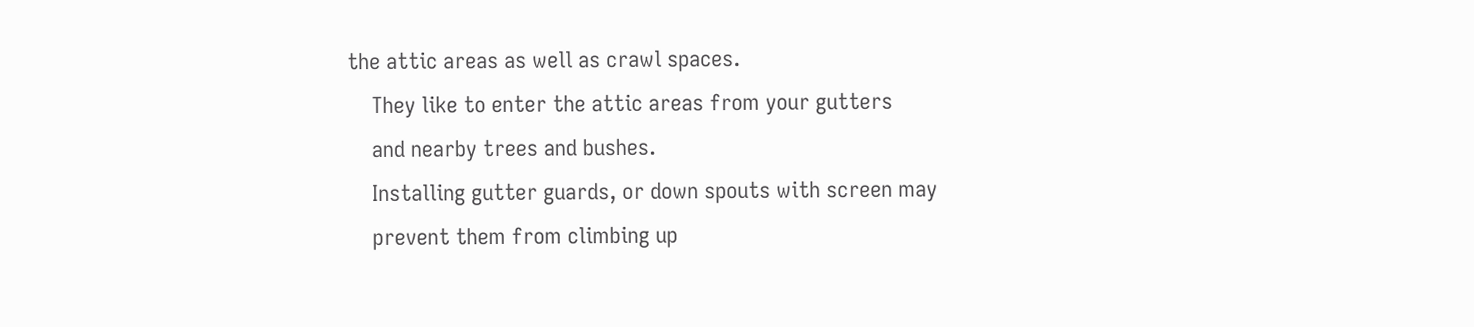the attic areas as well as crawl spaces.
    They like to enter the attic areas from your gutters
    and nearby trees and bushes.
    Installing gutter guards, or down spouts with screen may
    prevent them from climbing up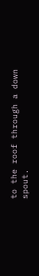to the roof through a down spout.